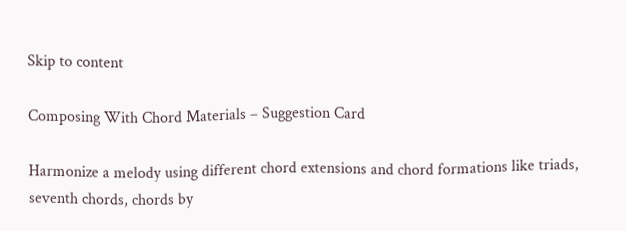Skip to content

Composing With Chord Materials – Suggestion Card

Harmonize a melody using different chord extensions and chord formations like triads, seventh chords, chords by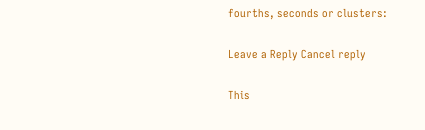fourths, seconds or clusters:

Leave a Reply Cancel reply

This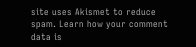site uses Akismet to reduce spam. Learn how your comment data is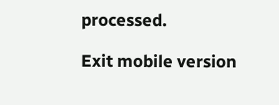processed.

Exit mobile version